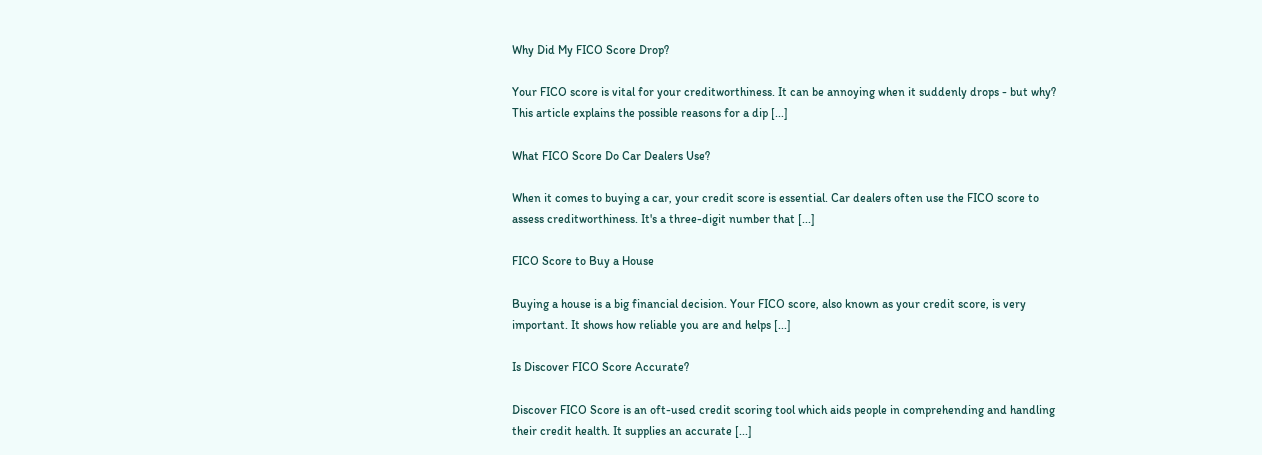Why Did My FICO Score Drop?

Your FICO score is vital for your creditworthiness. It can be annoying when it suddenly drops - but why? This article explains the possible reasons for a dip [...]

What FICO Score Do Car Dealers Use?

When it comes to buying a car, your credit score is essential. Car dealers often use the FICO score to assess creditworthiness. It's a three-digit number that [...]

FICO Score to Buy a House

Buying a house is a big financial decision. Your FICO score, also known as your credit score, is very important. It shows how reliable you are and helps [...]

Is Discover FICO Score Accurate?

Discover FICO Score is an oft-used credit scoring tool which aids people in comprehending and handling their credit health. It supplies an accurate [...]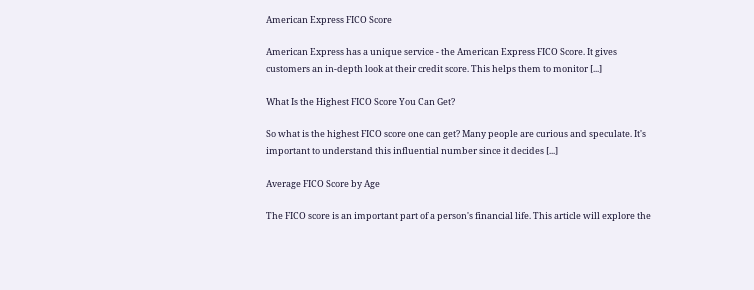American Express FICO Score

American Express has a unique service - the American Express FICO Score. It gives customers an in-depth look at their credit score. This helps them to monitor [...]

What Is the Highest FICO Score You Can Get?

So what is the highest FICO score one can get? Many people are curious and speculate. It's important to understand this influential number since it decides [...]

Average FICO Score by Age

The FICO score is an important part of a person's financial life. This article will explore the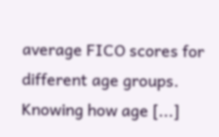average FICO scores for different age groups. Knowing how age [...]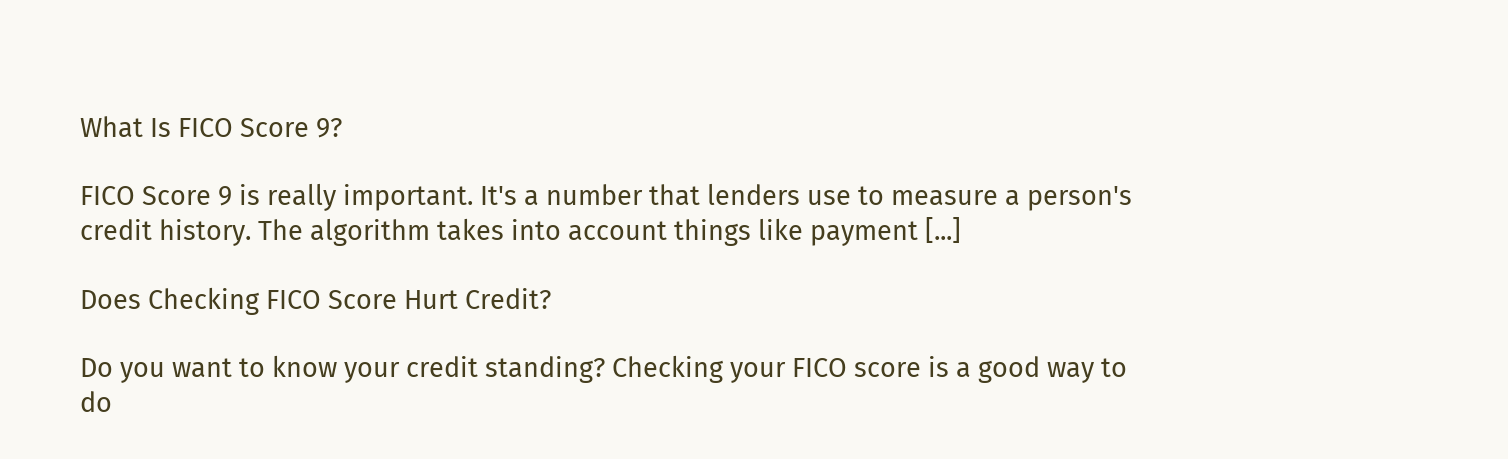What Is FICO Score 9?

FICO Score 9 is really important. It's a number that lenders use to measure a person's credit history. The algorithm takes into account things like payment [...]

Does Checking FICO Score Hurt Credit?

Do you want to know your credit standing? Checking your FICO score is a good way to do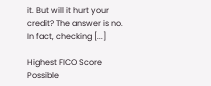it. But will it hurt your credit? The answer is no. In fact, checking [...]

Highest FICO Score Possible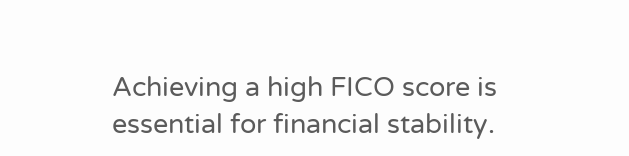Achieving a high FICO score is essential for financial stability.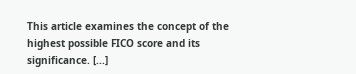This article examines the concept of the highest possible FICO score and its significance. [...]